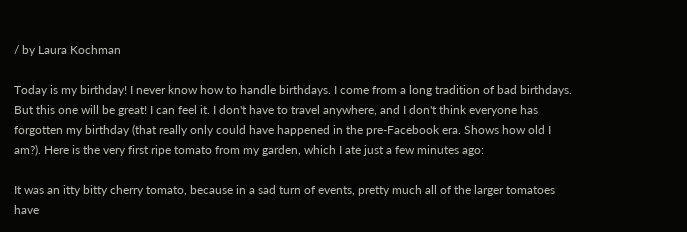/ by Laura Kochman

Today is my birthday! I never know how to handle birthdays. I come from a long tradition of bad birthdays. But this one will be great! I can feel it. I don't have to travel anywhere, and I don't think everyone has forgotten my birthday (that really only could have happened in the pre-Facebook era. Shows how old I am?). Here is the very first ripe tomato from my garden, which I ate just a few minutes ago:

It was an itty bitty cherry tomato, because in a sad turn of events, pretty much all of the larger tomatoes have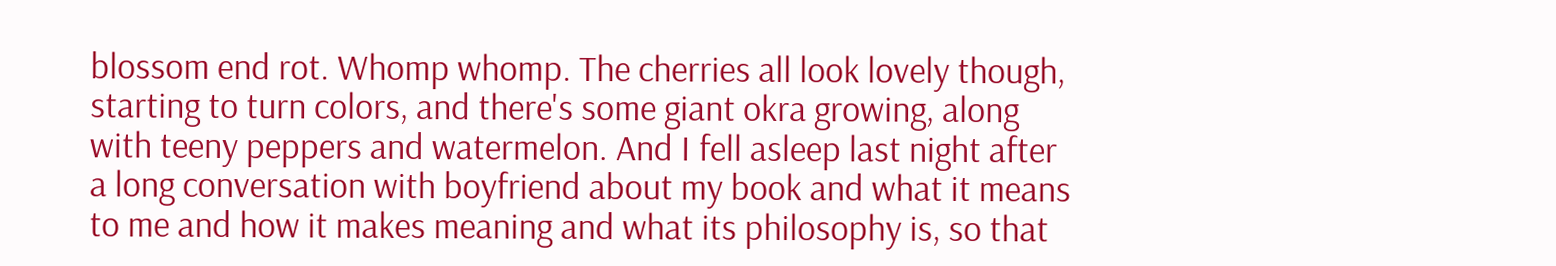blossom end rot. Whomp whomp. The cherries all look lovely though, starting to turn colors, and there's some giant okra growing, along with teeny peppers and watermelon. And I fell asleep last night after a long conversation with boyfriend about my book and what it means to me and how it makes meaning and what its philosophy is, so that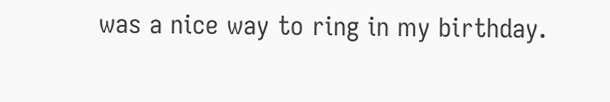was a nice way to ring in my birthday.